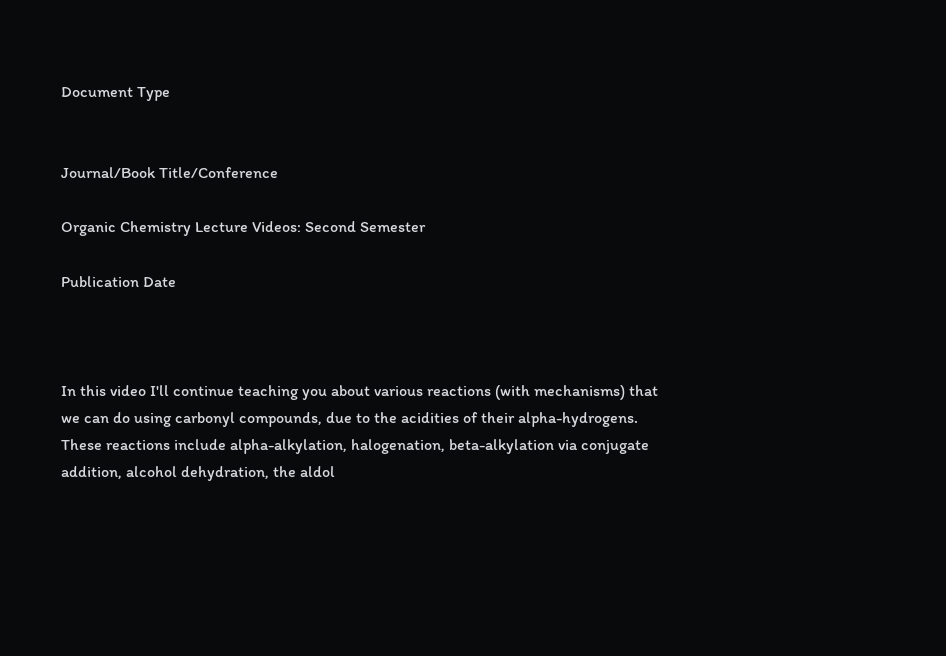Document Type


Journal/Book Title/Conference

Organic Chemistry Lecture Videos: Second Semester

Publication Date



In this video I'll continue teaching you about various reactions (with mechanisms) that we can do using carbonyl compounds, due to the acidities of their alpha-hydrogens. These reactions include alpha-alkylation, halogenation, beta-alkylation via conjugate addition, alcohol dehydration, the aldol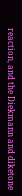reaction, and the Diekmann and diketone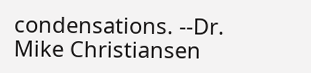condensations. --Dr. Mike Christiansen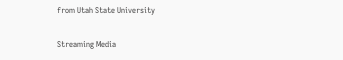from Utah State University

Streaming Media